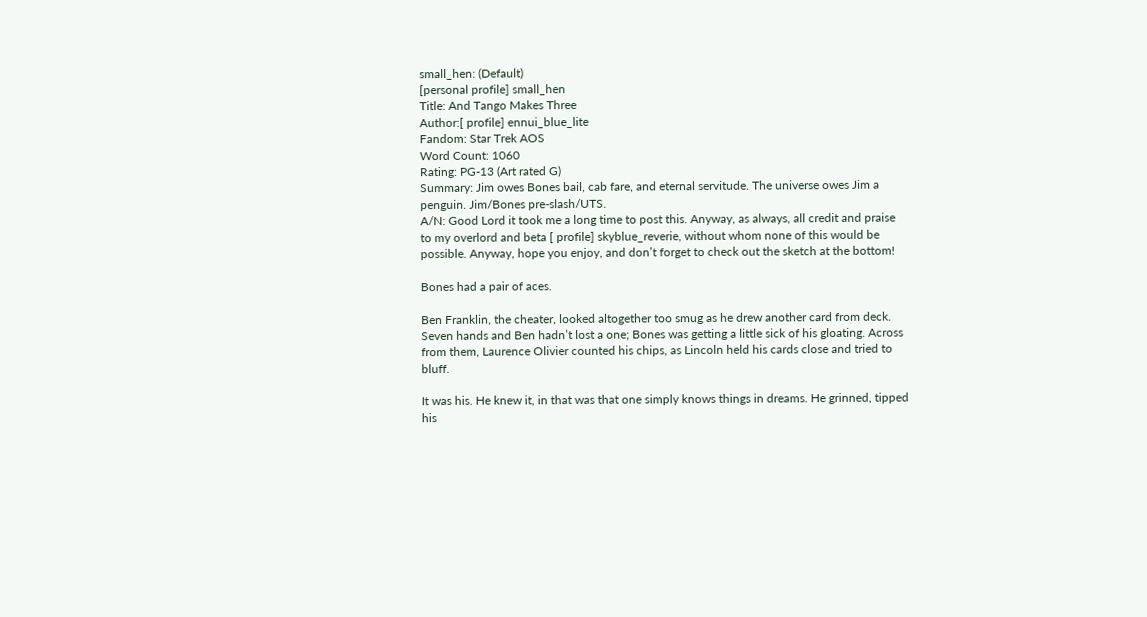small_hen: (Default)
[personal profile] small_hen
Title: And Tango Makes Three
Author:[ profile] ennui_blue_lite
Fandom: Star Trek AOS
Word Count: 1060
Rating: PG-13 (Art rated G)
Summary: Jim owes Bones bail, cab fare, and eternal servitude. The universe owes Jim a penguin. Jim/Bones pre-slash/UTS.
A/N: Good Lord it took me a long time to post this. Anyway, as always, all credit and praise to my overlord and beta [ profile] skyblue_reverie, without whom none of this would be possible. Anyway, hope you enjoy, and don’t forget to check out the sketch at the bottom!

Bones had a pair of aces.

Ben Franklin, the cheater, looked altogether too smug as he drew another card from deck. Seven hands and Ben hadn’t lost a one; Bones was getting a little sick of his gloating. Across from them, Laurence Olivier counted his chips, as Lincoln held his cards close and tried to bluff.

It was his. He knew it, in that was that one simply knows things in dreams. He grinned, tipped his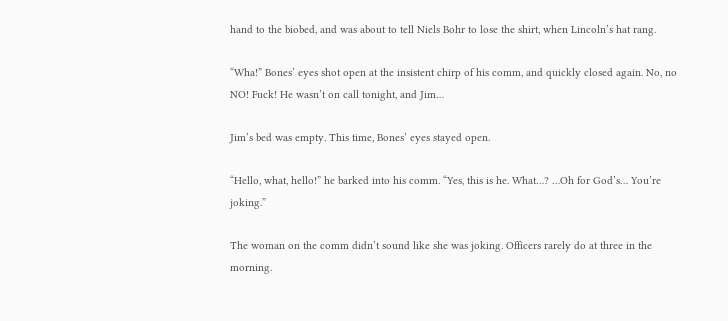hand to the biobed, and was about to tell Niels Bohr to lose the shirt, when Lincoln’s hat rang.

“Wha!” Bones’ eyes shot open at the insistent chirp of his comm, and quickly closed again. No, no NO! Fuck! He wasn’t on call tonight, and Jim…

Jim’s bed was empty. This time, Bones’ eyes stayed open.

“Hello, what, hello!” he barked into his comm. “Yes, this is he. What…? …Oh for God’s… You’re joking.”

The woman on the comm didn’t sound like she was joking. Officers rarely do at three in the morning.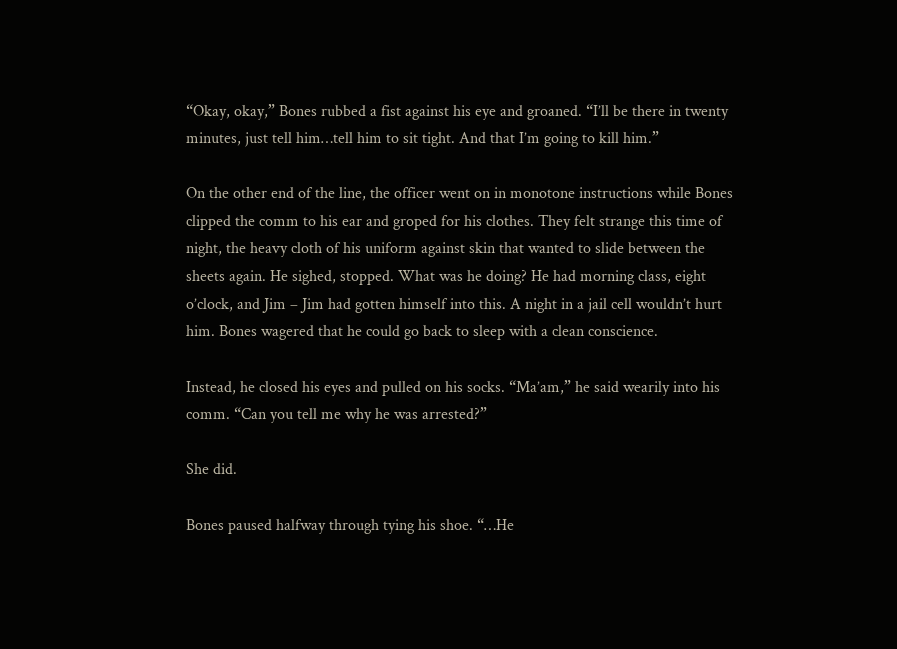“Okay, okay,” Bones rubbed a fist against his eye and groaned. “I’ll be there in twenty minutes, just tell him…tell him to sit tight. And that I’m going to kill him.”

On the other end of the line, the officer went on in monotone instructions while Bones clipped the comm to his ear and groped for his clothes. They felt strange this time of night, the heavy cloth of his uniform against skin that wanted to slide between the sheets again. He sighed, stopped. What was he doing? He had morning class, eight o’clock, and Jim – Jim had gotten himself into this. A night in a jail cell wouldn’t hurt him. Bones wagered that he could go back to sleep with a clean conscience.

Instead, he closed his eyes and pulled on his socks. “Ma’am,” he said wearily into his comm. “Can you tell me why he was arrested?”

She did.

Bones paused halfway through tying his shoe. “…He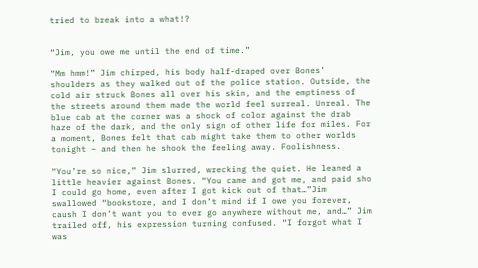tried to break into a what!?


“Jim, you owe me until the end of time.”

“Mm hmm!” Jim chirped, his body half-draped over Bones’ shoulders as they walked out of the police station. Outside, the cold air struck Bones all over his skin, and the emptiness of the streets around them made the world feel surreal. Unreal. The blue cab at the corner was a shock of color against the drab haze of the dark, and the only sign of other life for miles. For a moment, Bones felt that cab might take them to other worlds tonight – and then he shook the feeling away. Foolishness.

“You’re so nice,” Jim slurred, wrecking the quiet. He leaned a little heavier against Bones. “You came and got me, and paid sho I could go home, even after I got kick out of that…”Jim swallowed “bookstore, and I don’t mind if I owe you forever, caush I don’t want you to ever go anywhere without me, and…” Jim trailed off, his expression turning confused. “I forgot what I was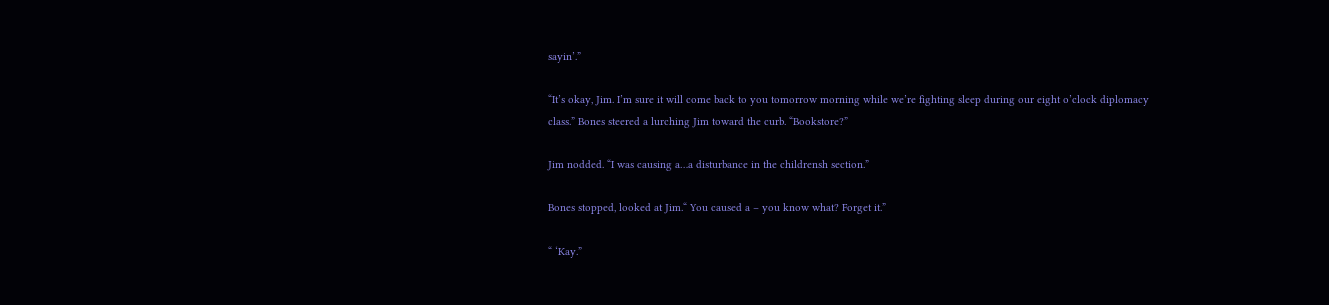sayin’.”

“It’s okay, Jim. I’m sure it will come back to you tomorrow morning while we’re fighting sleep during our eight o’clock diplomacy class.” Bones steered a lurching Jim toward the curb. “Bookstore?”

Jim nodded. “I was causing a…a disturbance in the childrensh section.”

Bones stopped, looked at Jim.“ You caused a – you know what? Forget it.”

“ ‘Kay.”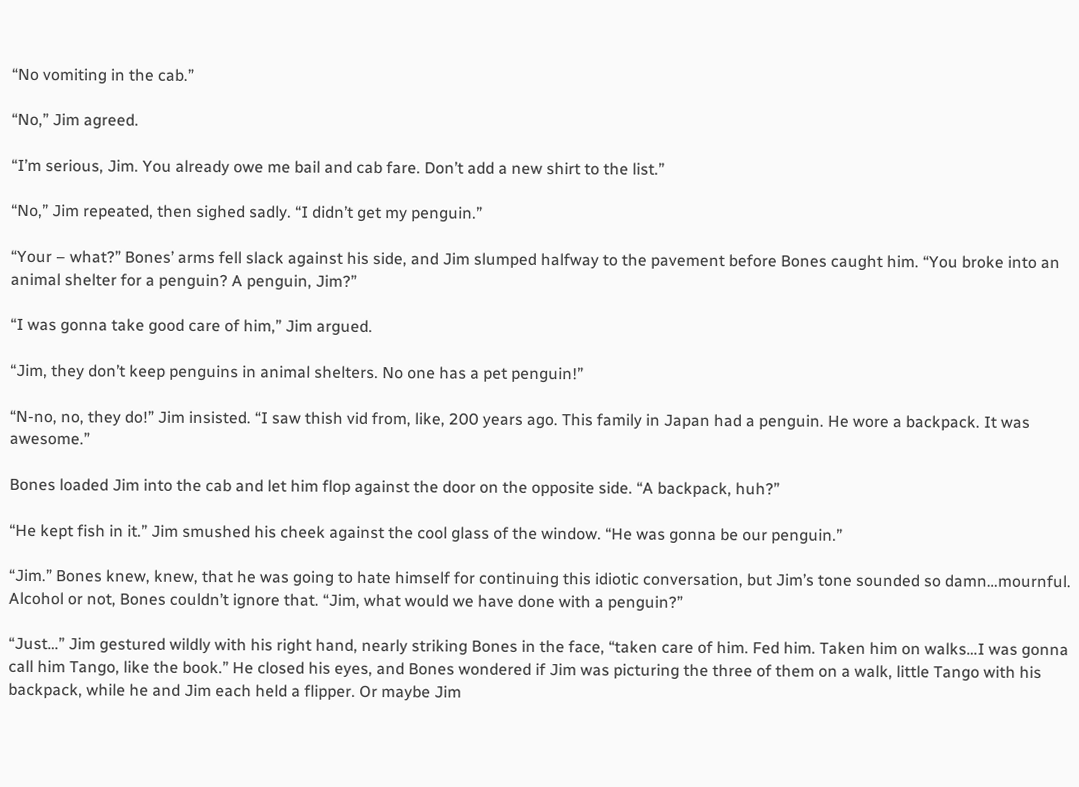“No vomiting in the cab.”

“No,” Jim agreed.

“I’m serious, Jim. You already owe me bail and cab fare. Don’t add a new shirt to the list.”

“No,” Jim repeated, then sighed sadly. “I didn’t get my penguin.”

“Your – what?” Bones’ arms fell slack against his side, and Jim slumped halfway to the pavement before Bones caught him. “You broke into an animal shelter for a penguin? A penguin, Jim?”

“I was gonna take good care of him,” Jim argued.

“Jim, they don’t keep penguins in animal shelters. No one has a pet penguin!”

“N-no, no, they do!” Jim insisted. “I saw thish vid from, like, 200 years ago. This family in Japan had a penguin. He wore a backpack. It was awesome.”

Bones loaded Jim into the cab and let him flop against the door on the opposite side. “A backpack, huh?”

“He kept fish in it.” Jim smushed his cheek against the cool glass of the window. “He was gonna be our penguin.”

“Jim.” Bones knew, knew, that he was going to hate himself for continuing this idiotic conversation, but Jim’s tone sounded so damn…mournful. Alcohol or not, Bones couldn’t ignore that. “Jim, what would we have done with a penguin?”

“Just…” Jim gestured wildly with his right hand, nearly striking Bones in the face, “taken care of him. Fed him. Taken him on walks…I was gonna call him Tango, like the book.” He closed his eyes, and Bones wondered if Jim was picturing the three of them on a walk, little Tango with his backpack, while he and Jim each held a flipper. Or maybe Jim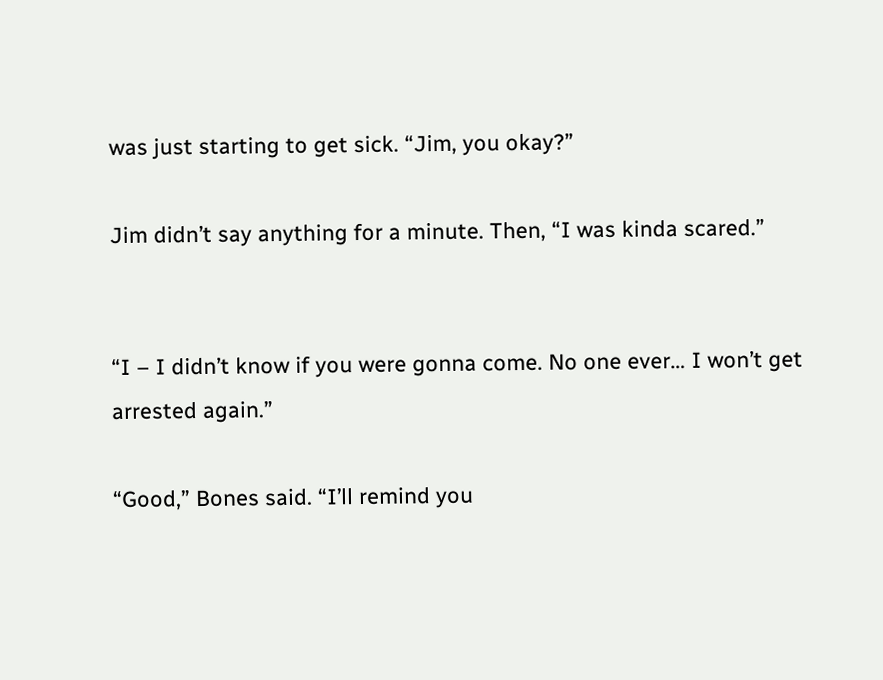was just starting to get sick. “Jim, you okay?”

Jim didn’t say anything for a minute. Then, “I was kinda scared.”


“I – I didn’t know if you were gonna come. No one ever… I won’t get arrested again.”

“Good,” Bones said. “I’ll remind you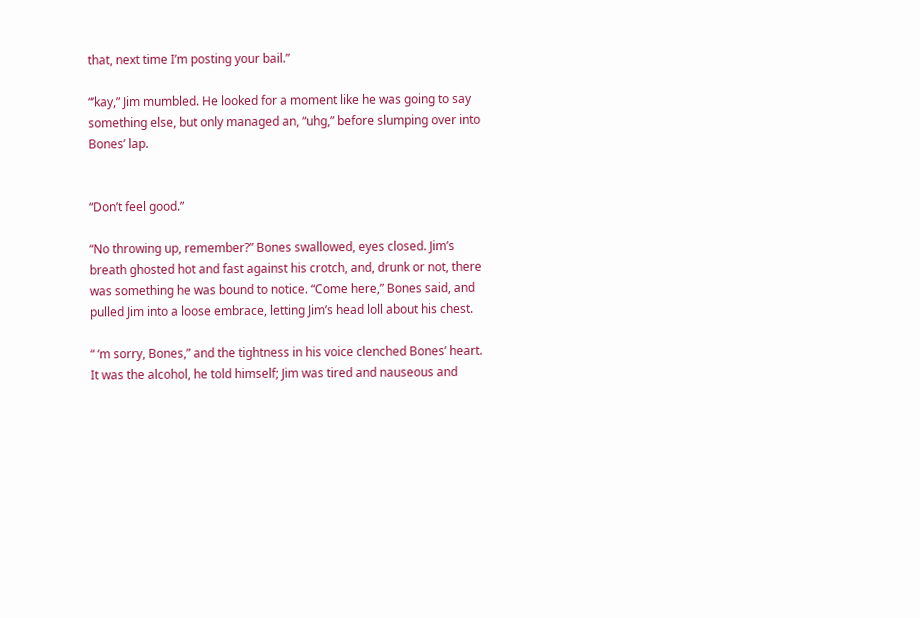that, next time I’m posting your bail.”

“’kay,” Jim mumbled. He looked for a moment like he was going to say something else, but only managed an, “uhg,” before slumping over into Bones’ lap.


“Don’t feel good.”

“No throwing up, remember?” Bones swallowed, eyes closed. Jim’s breath ghosted hot and fast against his crotch, and, drunk or not, there was something he was bound to notice. “Come here,” Bones said, and pulled Jim into a loose embrace, letting Jim’s head loll about his chest.

“ ‘m sorry, Bones,” and the tightness in his voice clenched Bones’ heart. It was the alcohol, he told himself; Jim was tired and nauseous and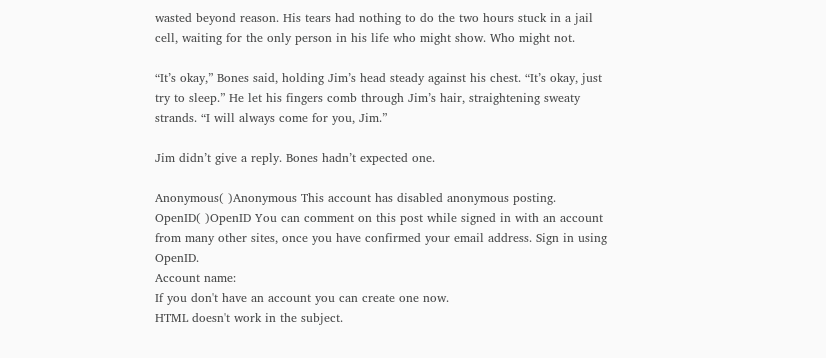wasted beyond reason. His tears had nothing to do the two hours stuck in a jail cell, waiting for the only person in his life who might show. Who might not.

“It’s okay,” Bones said, holding Jim’s head steady against his chest. “It’s okay, just try to sleep.” He let his fingers comb through Jim’s hair, straightening sweaty strands. “I will always come for you, Jim.”

Jim didn’t give a reply. Bones hadn’t expected one.

Anonymous( )Anonymous This account has disabled anonymous posting.
OpenID( )OpenID You can comment on this post while signed in with an account from many other sites, once you have confirmed your email address. Sign in using OpenID.
Account name:
If you don't have an account you can create one now.
HTML doesn't work in the subject.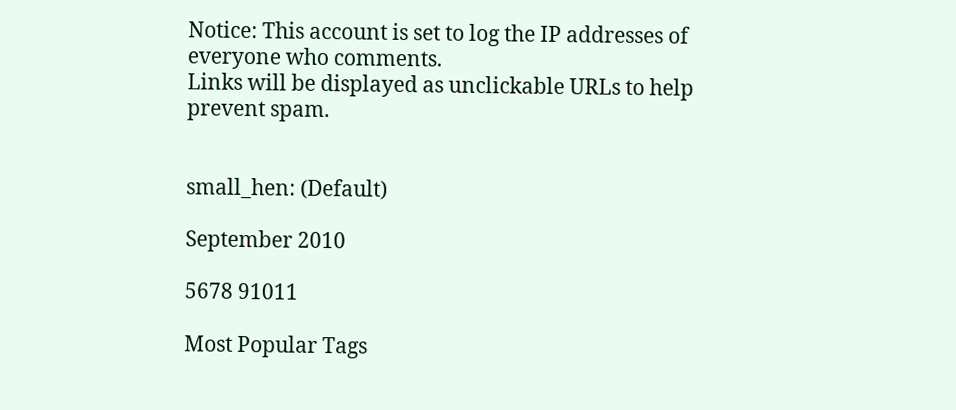Notice: This account is set to log the IP addresses of everyone who comments.
Links will be displayed as unclickable URLs to help prevent spam.


small_hen: (Default)

September 2010

5678 91011

Most Popular Tags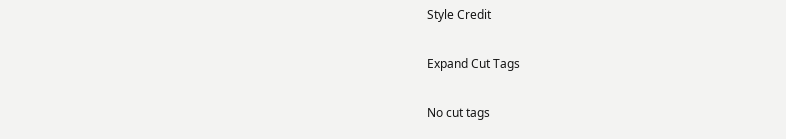Style Credit

Expand Cut Tags

No cut tags